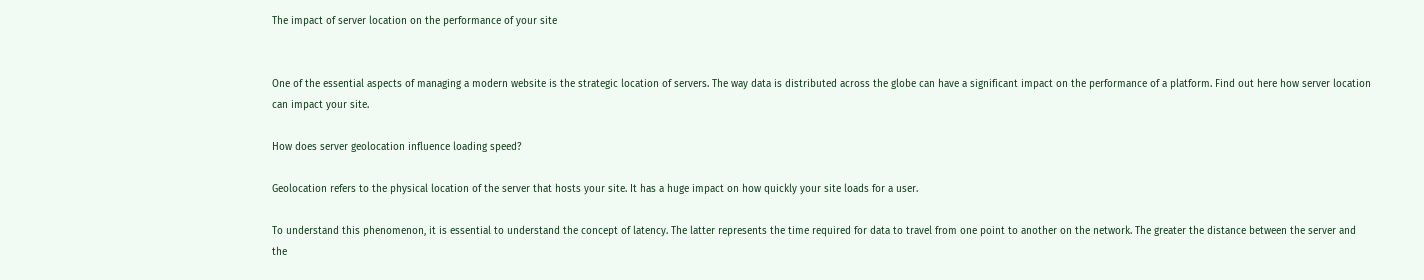The impact of server location on the performance of your site


One of the essential aspects of managing a modern website is the strategic location of servers. The way data is distributed across the globe can have a significant impact on the performance of a platform. Find out here how server location can impact your site.

How does server geolocation influence loading speed?

Geolocation refers to the physical location of the server that hosts your site. It has a huge impact on how quickly your site loads for a user.

To understand this phenomenon, it is essential to understand the concept of latency. The latter represents the time required for data to travel from one point to another on the network. The greater the distance between the server and the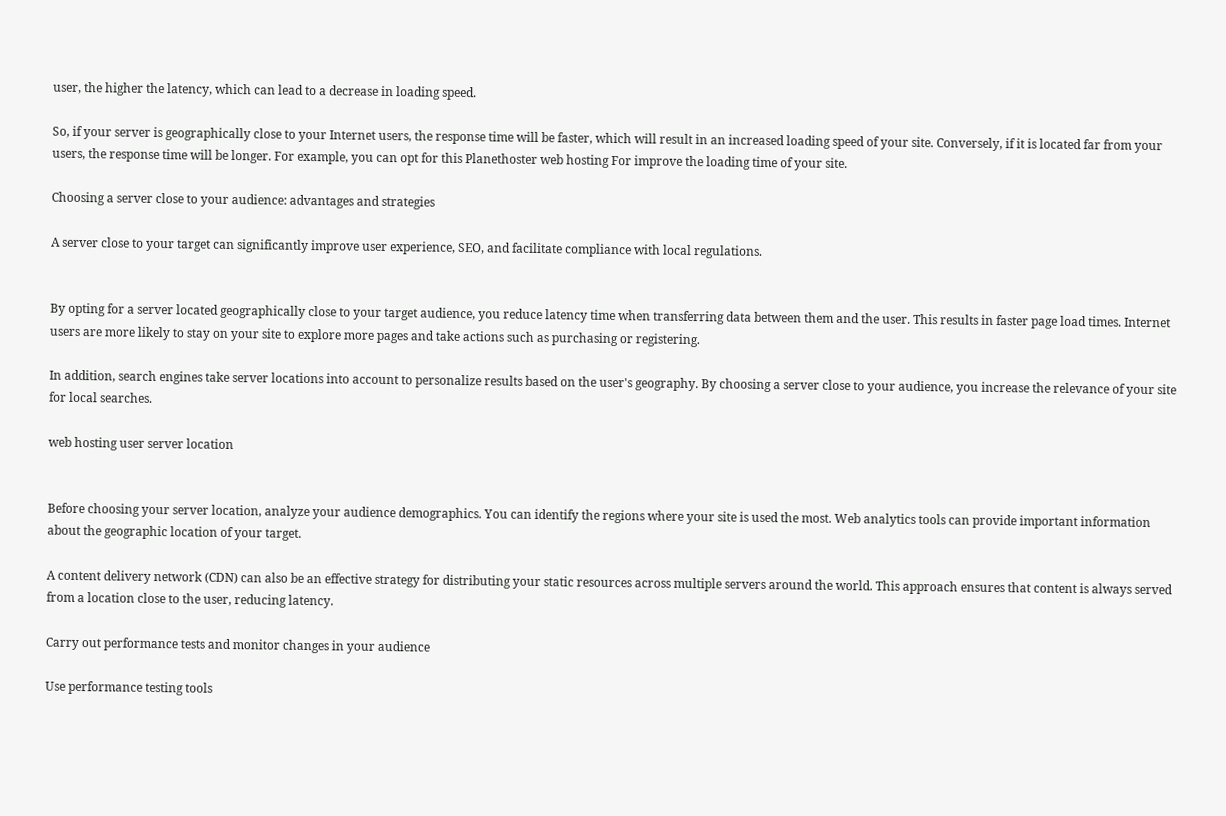user, the higher the latency, which can lead to a decrease in loading speed.

So, if your server is geographically close to your Internet users, the response time will be faster, which will result in an increased loading speed of your site. Conversely, if it is located far from your users, the response time will be longer. For example, you can opt for this Planethoster web hosting For improve the loading time of your site.

Choosing a server close to your audience: advantages and strategies

A server close to your target can significantly improve user experience, SEO, and facilitate compliance with local regulations.


By opting for a server located geographically close to your target audience, you reduce latency time when transferring data between them and the user. This results in faster page load times. Internet users are more likely to stay on your site to explore more pages and take actions such as purchasing or registering.

In addition, search engines take server locations into account to personalize results based on the user's geography. By choosing a server close to your audience, you increase the relevance of your site for local searches.

web hosting user server location


Before choosing your server location, analyze your audience demographics. You can identify the regions where your site is used the most. Web analytics tools can provide important information about the geographic location of your target.

A content delivery network (CDN) can also be an effective strategy for distributing your static resources across multiple servers around the world. This approach ensures that content is always served from a location close to the user, reducing latency.

Carry out performance tests and monitor changes in your audience

Use performance testing tools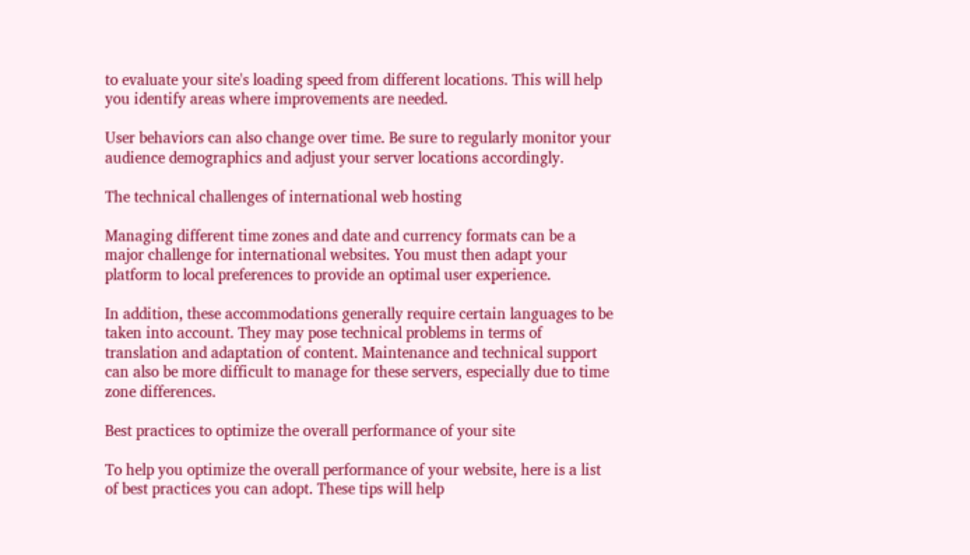to evaluate your site's loading speed from different locations. This will help you identify areas where improvements are needed.

User behaviors can also change over time. Be sure to regularly monitor your audience demographics and adjust your server locations accordingly.

The technical challenges of international web hosting

Managing different time zones and date and currency formats can be a major challenge for international websites. You must then adapt your platform to local preferences to provide an optimal user experience.

In addition, these accommodations generally require certain languages to be taken into account. They may pose technical problems in terms of translation and adaptation of content. Maintenance and technical support can also be more difficult to manage for these servers, especially due to time zone differences.

Best practices to optimize the overall performance of your site

To help you optimize the overall performance of your website, here is a list of best practices you can adopt. These tips will help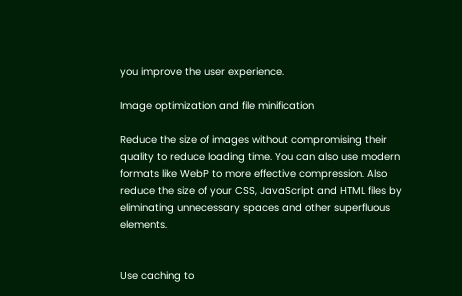you improve the user experience.

Image optimization and file minification

Reduce the size of images without compromising their quality to reduce loading time. You can also use modern formats like WebP to more effective compression. Also reduce the size of your CSS, JavaScript and HTML files by eliminating unnecessary spaces and other superfluous elements.


Use caching to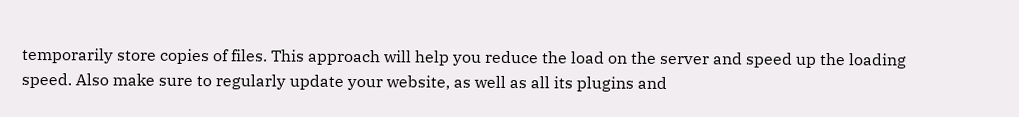temporarily store copies of files. This approach will help you reduce the load on the server and speed up the loading speed. Also make sure to regularly update your website, as well as all its plugins and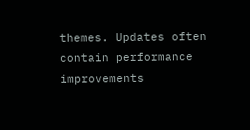themes. Updates often contain performance improvements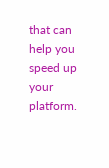that can help you speed up your platform.